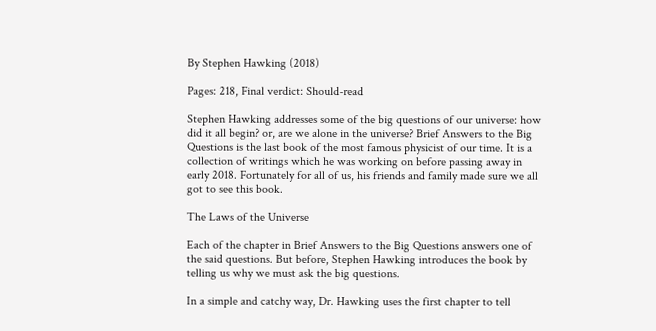By Stephen Hawking (2018)

Pages: 218, Final verdict: Should-read

Stephen Hawking addresses some of the big questions of our universe: how did it all begin? or, are we alone in the universe? Brief Answers to the Big Questions is the last book of the most famous physicist of our time. It is a collection of writings which he was working on before passing away in early 2018. Fortunately for all of us, his friends and family made sure we all got to see this book.

The Laws of the Universe

Each of the chapter in Brief Answers to the Big Questions answers one of the said questions. But before, Stephen Hawking introduces the book by telling us why we must ask the big questions.

In a simple and catchy way, Dr. Hawking uses the first chapter to tell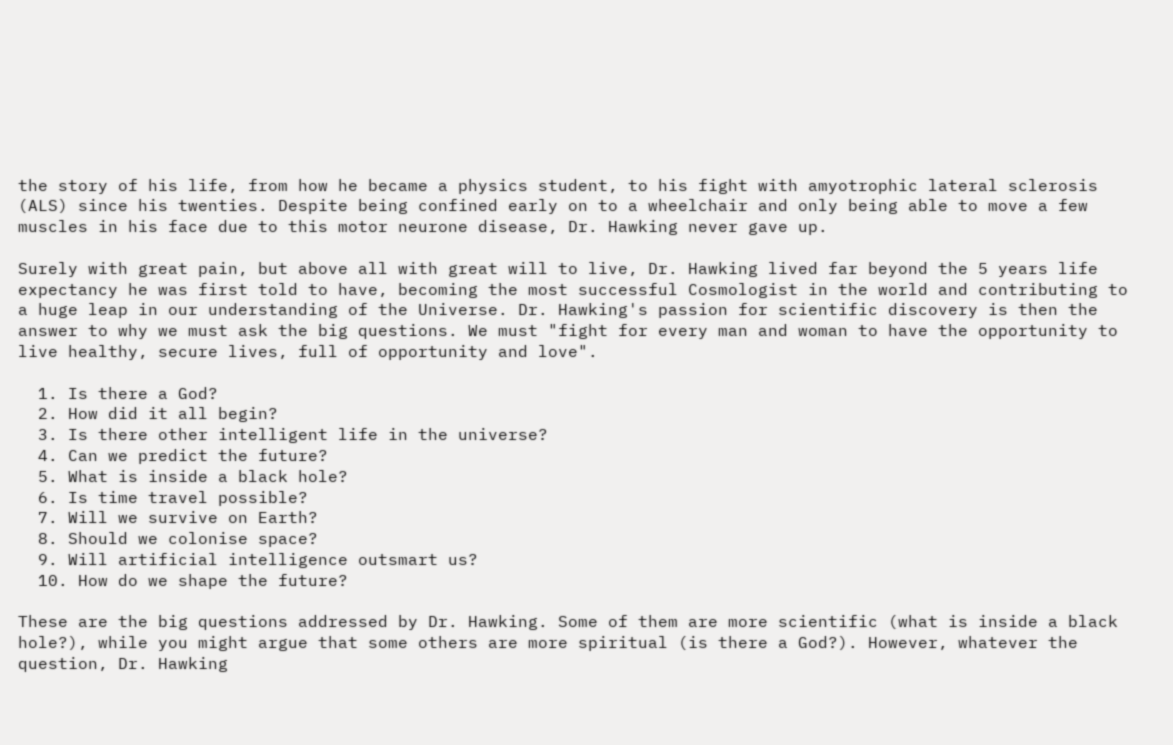the story of his life, from how he became a physics student, to his fight with amyotrophic lateral sclerosis (ALS) since his twenties. Despite being confined early on to a wheelchair and only being able to move a few muscles in his face due to this motor neurone disease, Dr. Hawking never gave up.

Surely with great pain, but above all with great will to live, Dr. Hawking lived far beyond the 5 years life expectancy he was first told to have, becoming the most successful Cosmologist in the world and contributing to a huge leap in our understanding of the Universe. Dr. Hawking's passion for scientific discovery is then the answer to why we must ask the big questions. We must "fight for every man and woman to have the opportunity to live healthy, secure lives, full of opportunity and love".

  1. Is there a God?
  2. How did it all begin?
  3. Is there other intelligent life in the universe?
  4. Can we predict the future?
  5. What is inside a black hole?
  6. Is time travel possible?
  7. Will we survive on Earth?
  8. Should we colonise space?
  9. Will artificial intelligence outsmart us?
  10. How do we shape the future?

These are the big questions addressed by Dr. Hawking. Some of them are more scientific (what is inside a black hole?), while you might argue that some others are more spiritual (is there a God?). However, whatever the question, Dr. Hawking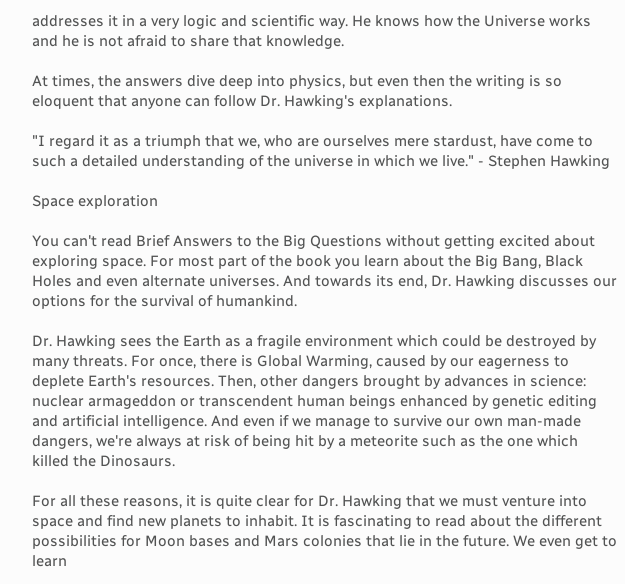addresses it in a very logic and scientific way. He knows how the Universe works and he is not afraid to share that knowledge.

At times, the answers dive deep into physics, but even then the writing is so eloquent that anyone can follow Dr. Hawking's explanations.

"I regard it as a triumph that we, who are ourselves mere stardust, have come to such a detailed understanding of the universe in which we live." - Stephen Hawking

Space exploration

You can't read Brief Answers to the Big Questions without getting excited about exploring space. For most part of the book you learn about the Big Bang, Black Holes and even alternate universes. And towards its end, Dr. Hawking discusses our options for the survival of humankind.

Dr. Hawking sees the Earth as a fragile environment which could be destroyed by many threats. For once, there is Global Warming, caused by our eagerness to deplete Earth's resources. Then, other dangers brought by advances in science: nuclear armageddon or transcendent human beings enhanced by genetic editing and artificial intelligence. And even if we manage to survive our own man-made dangers, we're always at risk of being hit by a meteorite such as the one which killed the Dinosaurs.

For all these reasons, it is quite clear for Dr. Hawking that we must venture into space and find new planets to inhabit. It is fascinating to read about the different possibilities for Moon bases and Mars colonies that lie in the future. We even get to learn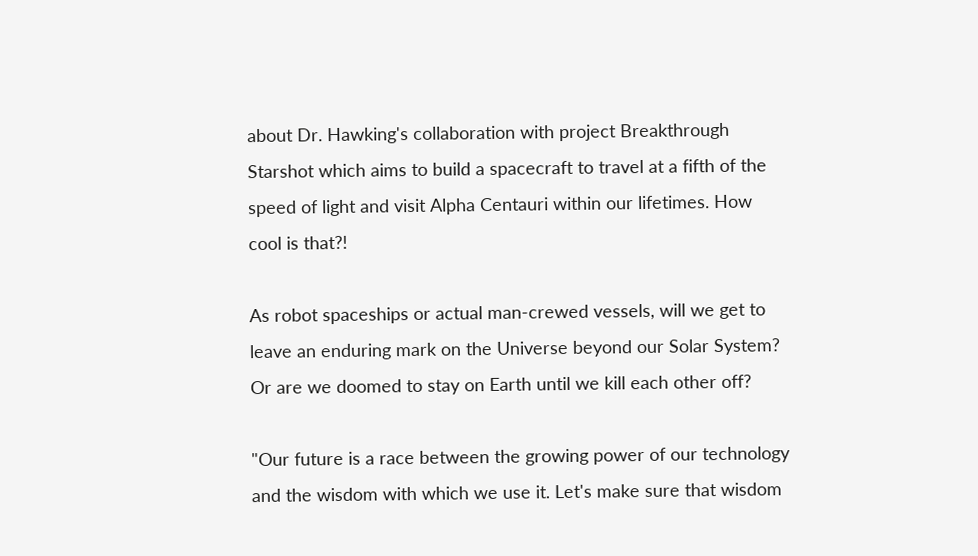about Dr. Hawking's collaboration with project Breakthrough Starshot which aims to build a spacecraft to travel at a fifth of the speed of light and visit Alpha Centauri within our lifetimes. How cool is that?!

As robot spaceships or actual man-crewed vessels, will we get to leave an enduring mark on the Universe beyond our Solar System? Or are we doomed to stay on Earth until we kill each other off?

"Our future is a race between the growing power of our technology and the wisdom with which we use it. Let's make sure that wisdom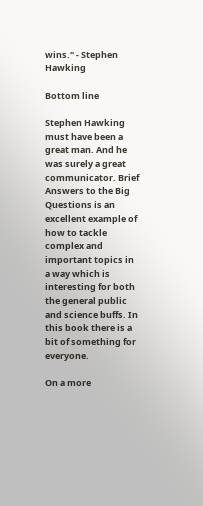wins." - Stephen Hawking

Bottom line

Stephen Hawking must have been a great man. And he was surely a great communicator. Brief Answers to the Big Questions is an excellent example of how to tackle complex and important topics in a way which is interesting for both the general public and science buffs. In this book there is a bit of something for everyone.

On a more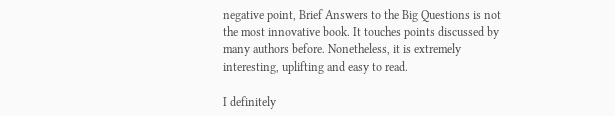negative point, Brief Answers to the Big Questions is not the most innovative book. It touches points discussed by many authors before. Nonetheless, it is extremely interesting, uplifting and easy to read.

I definitely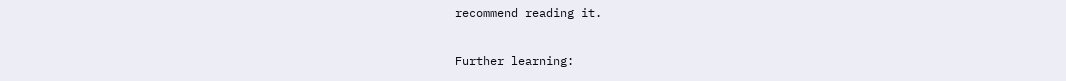recommend reading it.

Further learning: